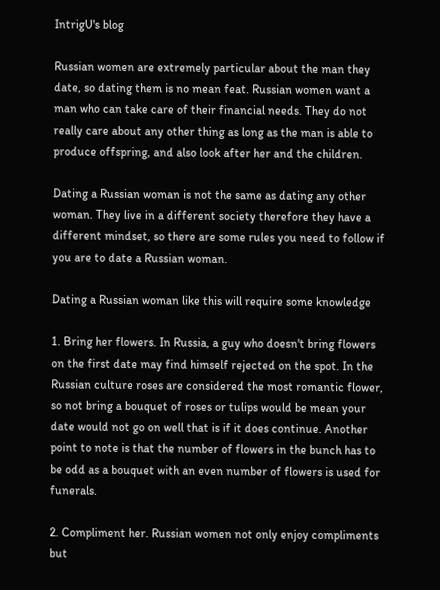IntrigU's blog

Russian women are extremely particular about the man they date, so dating them is no mean feat. Russian women want a man who can take care of their financial needs. They do not really care about any other thing as long as the man is able to produce offspring, and also look after her and the children.

Dating a Russian woman is not the same as dating any other woman. They live in a different society therefore they have a different mindset, so there are some rules you need to follow if you are to date a Russian woman.

Dating a Russian woman like this will require some knowledge

1. Bring her flowers. In Russia, a guy who doesn't bring flowers on the first date may find himself rejected on the spot. In the Russian culture roses are considered the most romantic flower, so not bring a bouquet of roses or tulips would be mean your date would not go on well that is if it does continue. Another point to note is that the number of flowers in the bunch has to be odd as a bouquet with an even number of flowers is used for funerals.

2. Compliment her. Russian women not only enjoy compliments but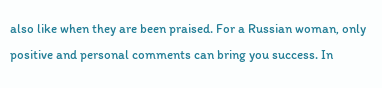also like when they are been praised. For a Russian woman, only positive and personal comments can bring you success. In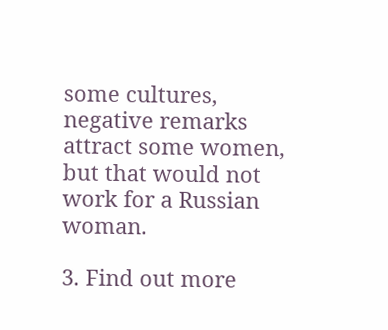some cultures, negative remarks attract some women, but that would not work for a Russian woman.

3. Find out more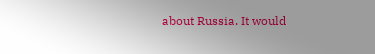about Russia. It would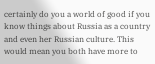certainly do you a world of good if you know things about Russia as a country and even her Russian culture. This would mean you both have more to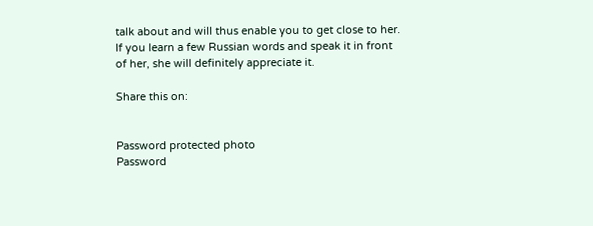talk about and will thus enable you to get close to her. If you learn a few Russian words and speak it in front of her, she will definitely appreciate it.

Share this on:


Password protected photo
Password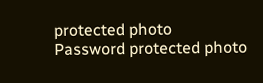protected photo
Password protected photo